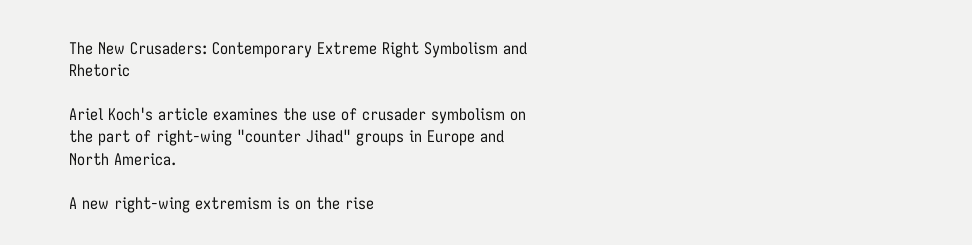The New Crusaders: Contemporary Extreme Right Symbolism and Rhetoric

Ariel Koch's article examines the use of crusader symbolism on the part of right-wing "counter Jihad" groups in Europe and North America.

A new right-wing extremism is on the rise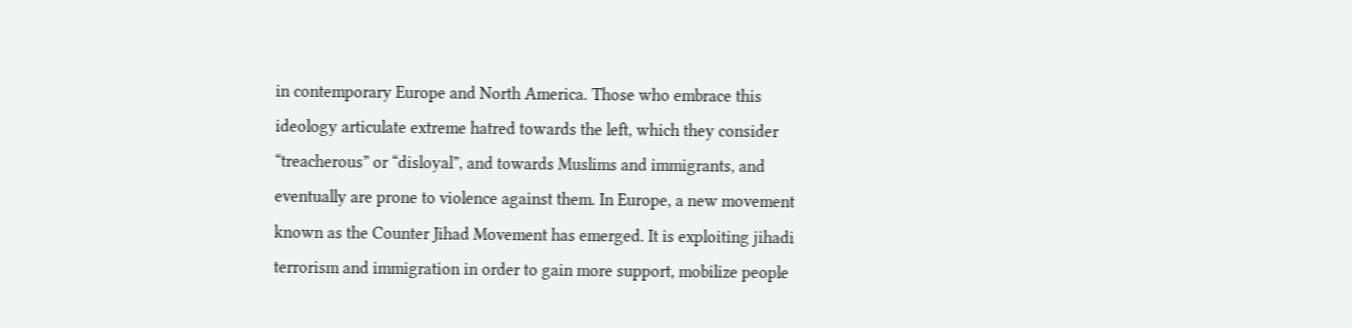in contemporary Europe and North America. Those who embrace this ideology articulate extreme hatred towards the left, which they consider “treacherous” or “disloyal”, and towards Muslims and immigrants, and eventually are prone to violence against them. In Europe, a new movement known as the Counter Jihad Movement has emerged. It is exploiting jihadi terrorism and immigration in order to gain more support, mobilize people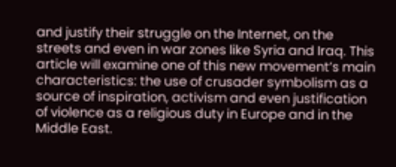and justify their struggle on the Internet, on the streets and even in war zones like Syria and Iraq. This article will examine one of this new movement’s main characteristics: the use of crusader symbolism as a source of inspiration, activism and even justification of violence as a religious duty in Europe and in the Middle East.